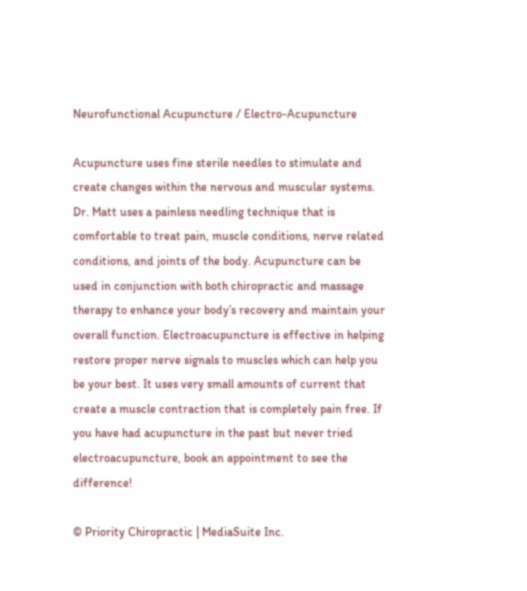Neurofunctional Acupuncture / Electro-Acupuncture

Acupuncture uses fine sterile needles to stimulate and create changes within the nervous and muscular systems. Dr. Matt uses a painless needling technique that is comfortable to treat pain, muscle conditions, nerve related conditions, and joints of the body. Acupuncture can be used in conjunction with both chiropractic and massage therapy to enhance your body’s recovery and maintain your overall function. Electroacupuncture is effective in helping restore proper nerve signals to muscles which can help you be your best. It uses very small amounts of current that create a muscle contraction that is completely pain free. If you have had acupuncture in the past but never tried electroacupuncture, book an appointment to see the difference!

© Priority Chiropractic | MediaSuite Inc.